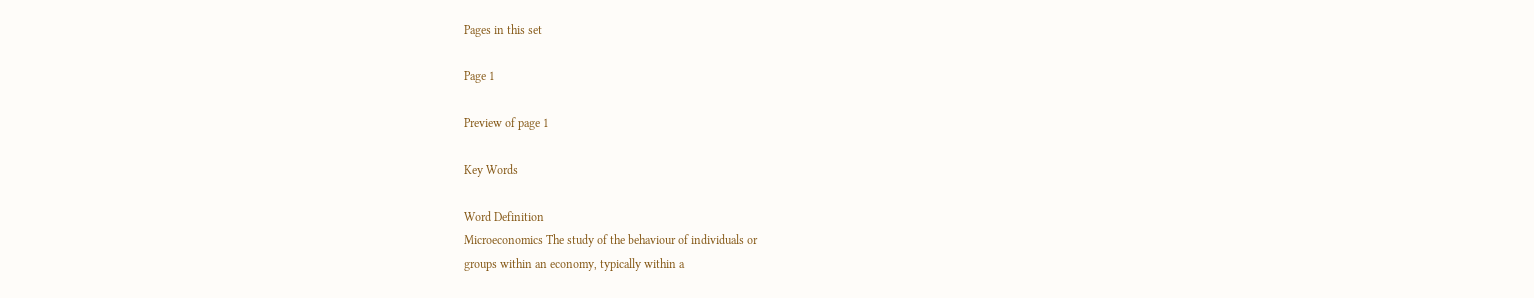Pages in this set

Page 1

Preview of page 1

Key Words

Word Definition
Microeconomics The study of the behaviour of individuals or
groups within an economy, typically within a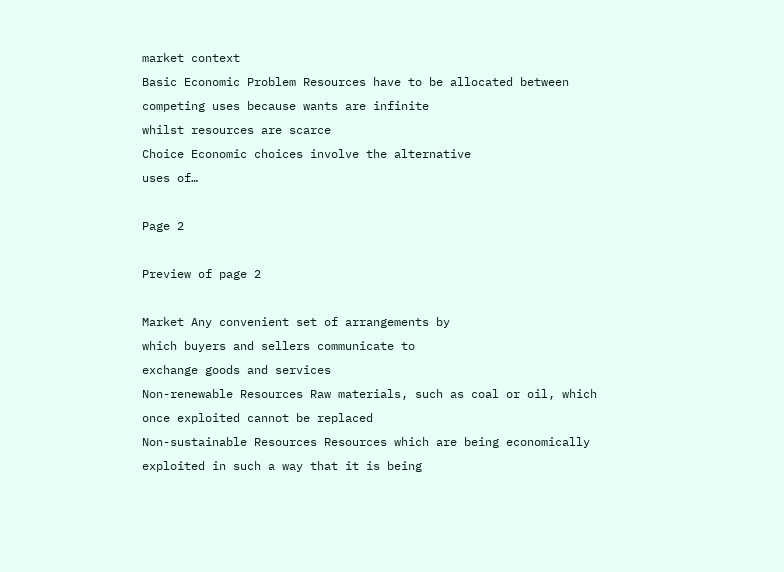market context
Basic Economic Problem Resources have to be allocated between
competing uses because wants are infinite
whilst resources are scarce
Choice Economic choices involve the alternative
uses of…

Page 2

Preview of page 2

Market Any convenient set of arrangements by
which buyers and sellers communicate to
exchange goods and services
Non-renewable Resources Raw materials, such as coal or oil, which
once exploited cannot be replaced
Non-sustainable Resources Resources which are being economically
exploited in such a way that it is being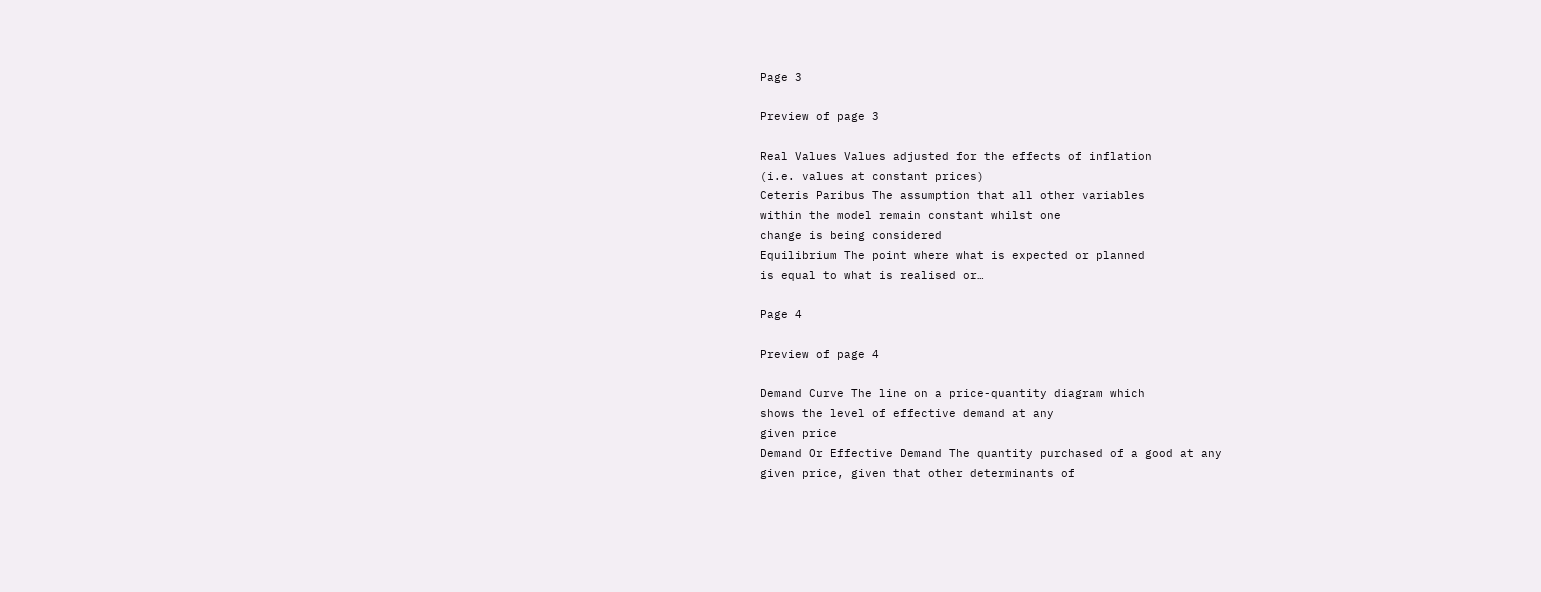Page 3

Preview of page 3

Real Values Values adjusted for the effects of inflation
(i.e. values at constant prices)
Ceteris Paribus The assumption that all other variables
within the model remain constant whilst one
change is being considered
Equilibrium The point where what is expected or planned
is equal to what is realised or…

Page 4

Preview of page 4

Demand Curve The line on a price-quantity diagram which
shows the level of effective demand at any
given price
Demand Or Effective Demand The quantity purchased of a good at any
given price, given that other determinants of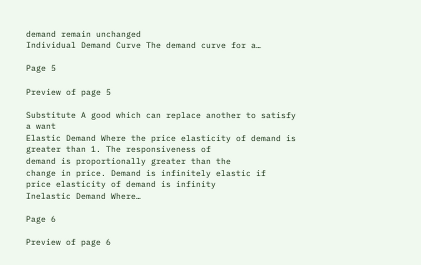demand remain unchanged
Individual Demand Curve The demand curve for a…

Page 5

Preview of page 5

Substitute A good which can replace another to satisfy
a want
Elastic Demand Where the price elasticity of demand is
greater than 1. The responsiveness of
demand is proportionally greater than the
change in price. Demand is infinitely elastic if
price elasticity of demand is infinity
Inelastic Demand Where…

Page 6

Preview of page 6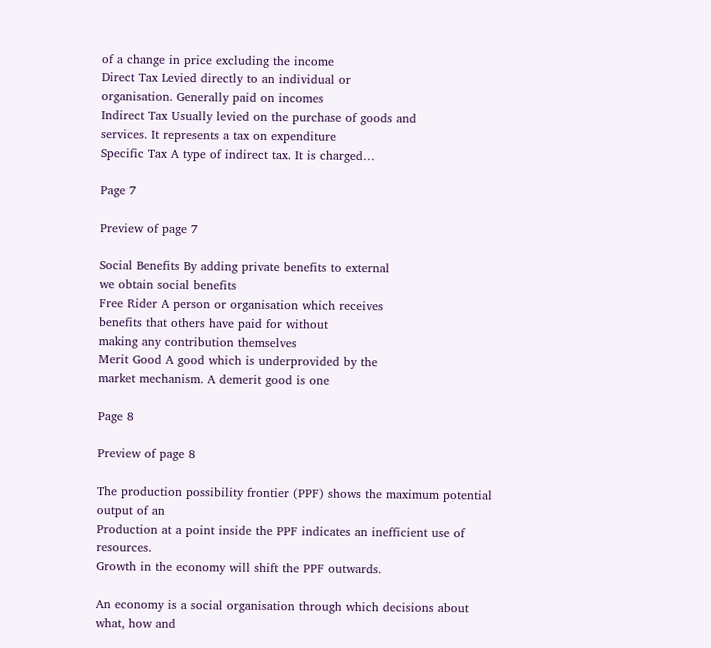of a change in price excluding the income
Direct Tax Levied directly to an individual or
organisation. Generally paid on incomes
Indirect Tax Usually levied on the purchase of goods and
services. It represents a tax on expenditure
Specific Tax A type of indirect tax. It is charged…

Page 7

Preview of page 7

Social Benefits By adding private benefits to external
we obtain social benefits
Free Rider A person or organisation which receives
benefits that others have paid for without
making any contribution themselves
Merit Good A good which is underprovided by the
market mechanism. A demerit good is one

Page 8

Preview of page 8

The production possibility frontier (PPF) shows the maximum potential output of an
Production at a point inside the PPF indicates an inefficient use of resources.
Growth in the economy will shift the PPF outwards.

An economy is a social organisation through which decisions about what, how and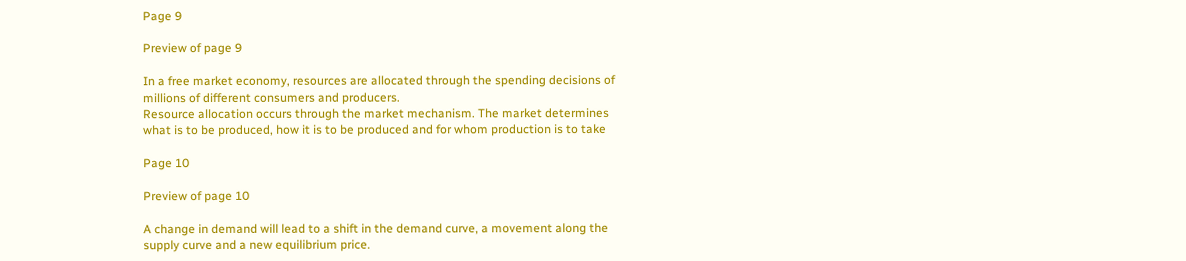Page 9

Preview of page 9

In a free market economy, resources are allocated through the spending decisions of
millions of different consumers and producers.
Resource allocation occurs through the market mechanism. The market determines
what is to be produced, how it is to be produced and for whom production is to take

Page 10

Preview of page 10

A change in demand will lead to a shift in the demand curve, a movement along the
supply curve and a new equilibrium price.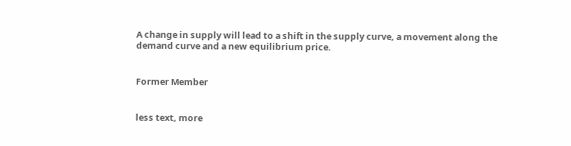A change in supply will lead to a shift in the supply curve, a movement along the
demand curve and a new equilibrium price.


Former Member


less text, more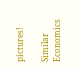pictures!

Similar Economics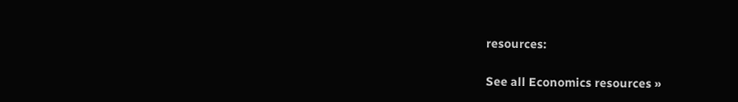resources:

See all Economics resources »